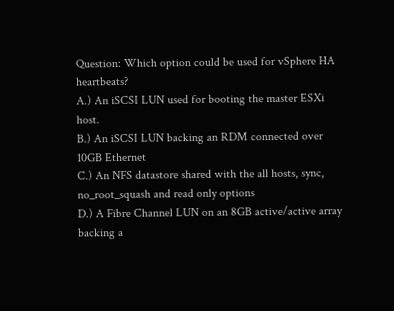Question: Which option could be used for vSphere HA heartbeats?
A.) An iSCSI LUN used for booting the master ESXi host.
B.) An iSCSI LUN backing an RDM connected over 10GB Ethernet
C.) An NFS datastore shared with the all hosts, sync, no_root_squash and read only options
D.) A Fibre Channel LUN on an 8GB active/active array backing a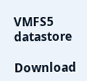VMFS5 datastore

Download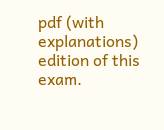pdf (with explanations) edition of this exam.